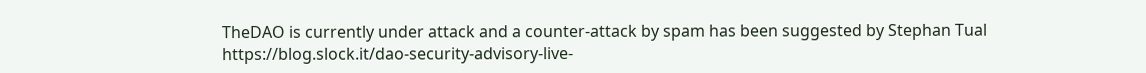TheDAO is currently under attack and a counter-attack by spam has been suggested by Stephan Tual https://blog.slock.it/dao-security-advisory-live-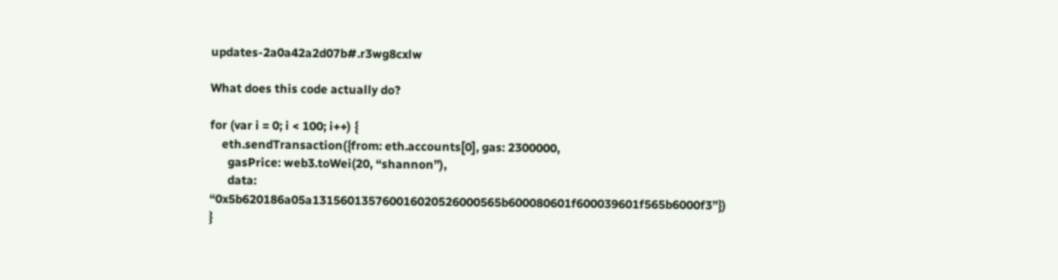updates-2a0a42a2d07b#.r3wg8cxlw

What does this code actually do?

for (var i = 0; i < 100; i++) {
    eth.sendTransaction({from: eth.accounts[0], gas: 2300000,
      gasPrice: web3.toWei(20, “shannon”),
      data: “0x5b620186a05a131560135760016020526000565b600080601f600039601f565b6000f3”}) }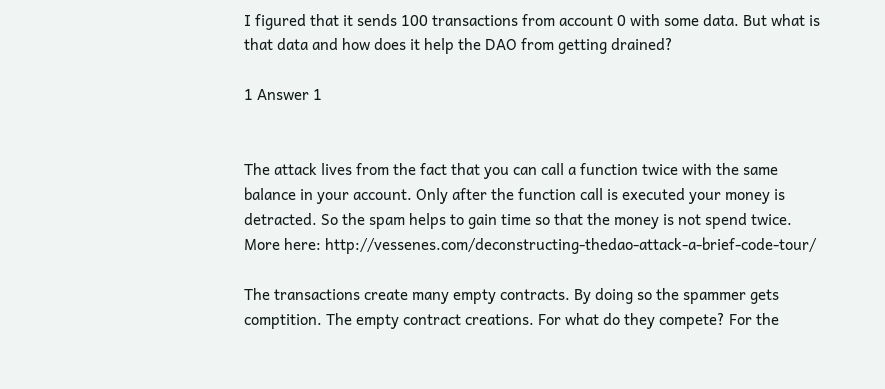I figured that it sends 100 transactions from account 0 with some data. But what is that data and how does it help the DAO from getting drained?

1 Answer 1


The attack lives from the fact that you can call a function twice with the same balance in your account. Only after the function call is executed your money is detracted. So the spam helps to gain time so that the money is not spend twice. More here: http://vessenes.com/deconstructing-thedao-attack-a-brief-code-tour/

The transactions create many empty contracts. By doing so the spammer gets comptition. The empty contract creations. For what do they compete? For the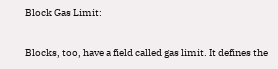Block Gas Limit:

Blocks, too, have a field called gas limit. It defines the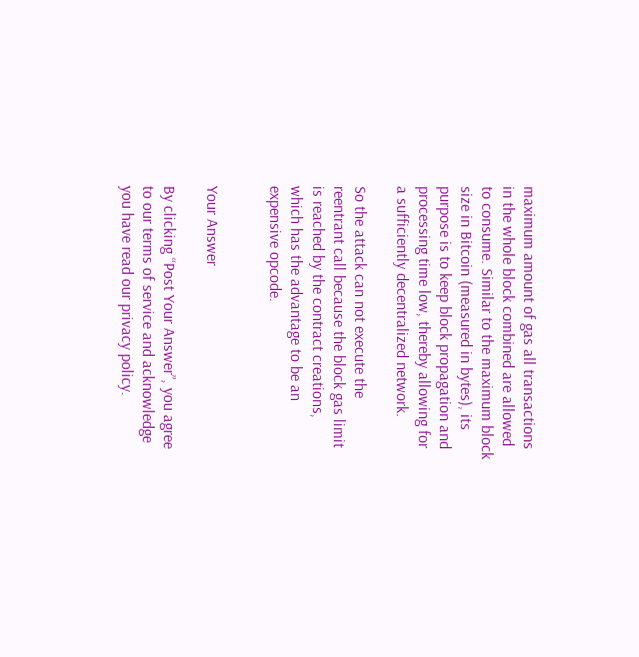maximum amount of gas all transactions in the whole block combined are allowed to consume. Similar to the maximum block size in Bitcoin (measured in bytes), its purpose is to keep block propagation and processing time low, thereby allowing for a sufficiently decentralized network.

So the attack can not execute the reentrant call because the block gas limit is reached by the contract creations, which has the advantage to be an expensive opcode.


Your Answer

By clicking “Post Your Answer”, you agree to our terms of service and acknowledge you have read our privacy policy.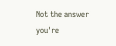Not the answer you're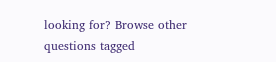looking for? Browse other questions tagged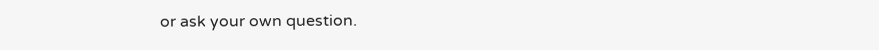or ask your own question.